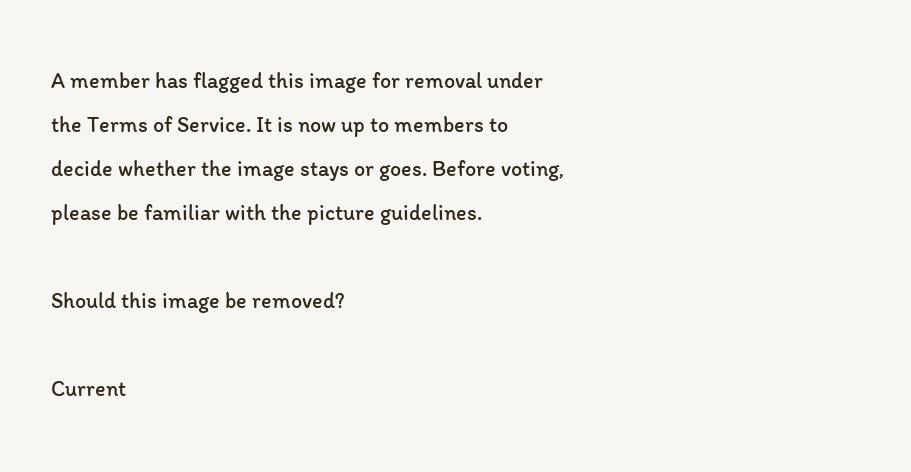A member has flagged this image for removal under the Terms of Service. It is now up to members to decide whether the image stays or goes. Before voting, please be familiar with the picture guidelines.

Should this image be removed?

Current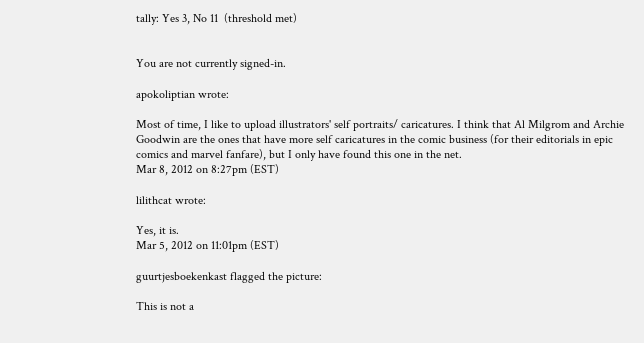tally: Yes 3, No 11  (threshold met)


You are not currently signed-in.

apokoliptian wrote:

Most of time, I like to upload illustrators' self portraits/ caricatures. I think that Al Milgrom and Archie Goodwin are the ones that have more self caricatures in the comic business (for their editorials in epic comics and marvel fanfare), but I only have found this one in the net.
Mar 8, 2012 on 8:27pm (EST)

lilithcat wrote:

Yes, it is.
Mar 5, 2012 on 11:01pm (EST)

guurtjesboekenkast flagged the picture:

This is not a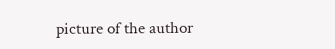picture of the author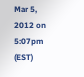Mar 5, 2012 on 5:07pm (EST)